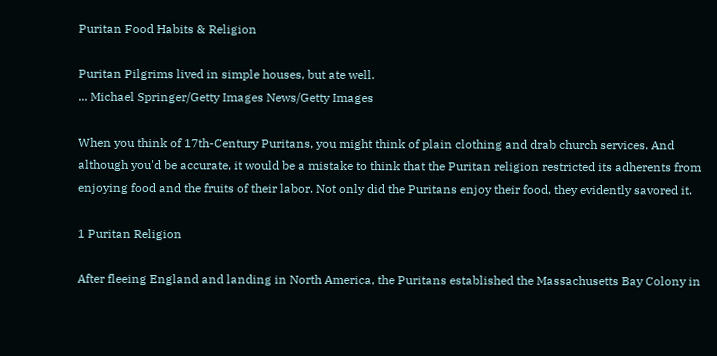Puritan Food Habits & Religion

Puritan Pilgrims lived in simple houses, but ate well.
... Michael Springer/Getty Images News/Getty Images

When you think of 17th-Century Puritans, you might think of plain clothing and drab church services. And although you'd be accurate, it would be a mistake to think that the Puritan religion restricted its adherents from enjoying food and the fruits of their labor. Not only did the Puritans enjoy their food, they evidently savored it.

1 Puritan Religion

After fleeing England and landing in North America, the Puritans established the Massachusetts Bay Colony in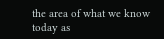the area of what we know today as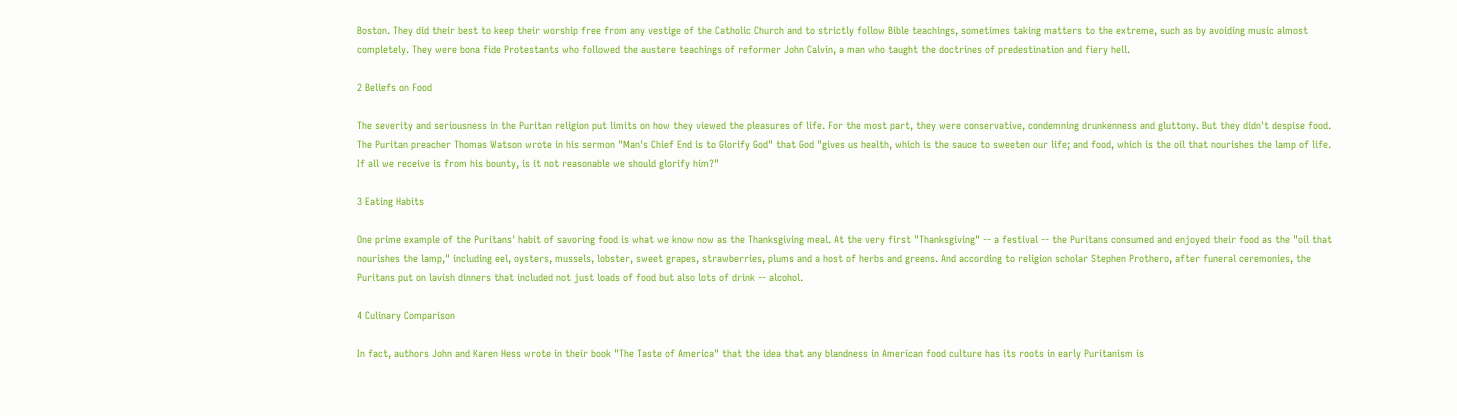Boston. They did their best to keep their worship free from any vestige of the Catholic Church and to strictly follow Bible teachings, sometimes taking matters to the extreme, such as by avoiding music almost completely. They were bona fide Protestants who followed the austere teachings of reformer John Calvin, a man who taught the doctrines of predestination and fiery hell.

2 Beliefs on Food

The severity and seriousness in the Puritan religion put limits on how they viewed the pleasures of life. For the most part, they were conservative, condemning drunkenness and gluttony. But they didn't despise food. The Puritan preacher Thomas Watson wrote in his sermon "Man's Chief End is to Glorify God" that God "gives us health, which is the sauce to sweeten our life; and food, which is the oil that nourishes the lamp of life. If all we receive is from his bounty, is it not reasonable we should glorify him?"

3 Eating Habits

One prime example of the Puritans' habit of savoring food is what we know now as the Thanksgiving meal. At the very first "Thanksgiving" -- a festival -- the Puritans consumed and enjoyed their food as the "oil that nourishes the lamp," including eel, oysters, mussels, lobster, sweet grapes, strawberries, plums and a host of herbs and greens. And according to religion scholar Stephen Prothero, after funeral ceremonies, the Puritans put on lavish dinners that included not just loads of food but also lots of drink -- alcohol.

4 Culinary Comparison

In fact, authors John and Karen Hess wrote in their book "The Taste of America" that the idea that any blandness in American food culture has its roots in early Puritanism is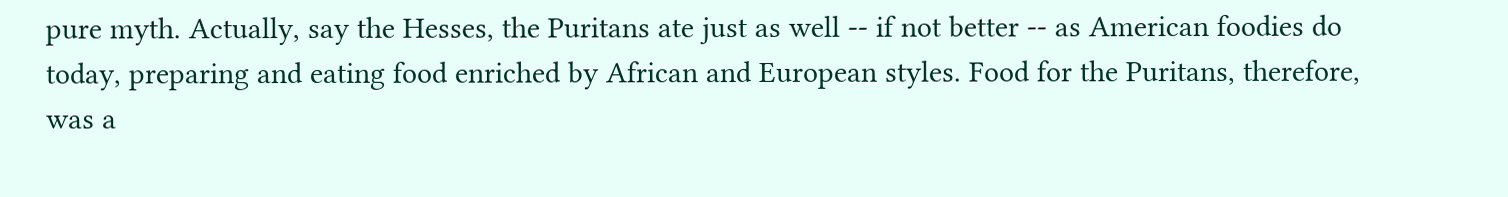pure myth. Actually, say the Hesses, the Puritans ate just as well -- if not better -- as American foodies do today, preparing and eating food enriched by African and European styles. Food for the Puritans, therefore, was a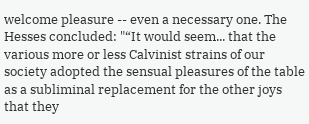welcome pleasure -- even a necessary one. The Hesses concluded: "“It would seem... that the various more or less Calvinist strains of our society adopted the sensual pleasures of the table as a subliminal replacement for the other joys that they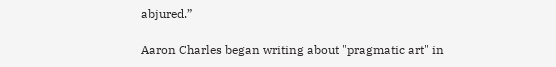abjured.”

Aaron Charles began writing about "pragmatic art" in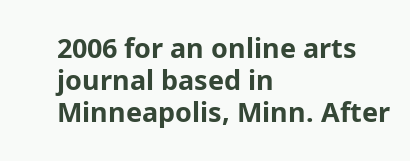2006 for an online arts journal based in Minneapolis, Minn. After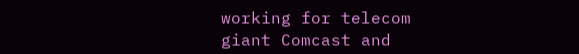working for telecom giant Comcast and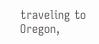traveling to Oregon,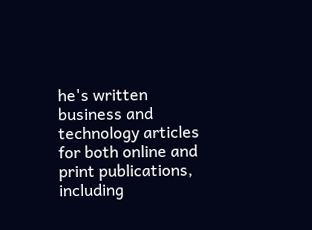he's written business and technology articles for both online and print publications, including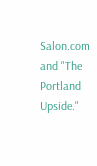Salon.com and "The Portland Upside."